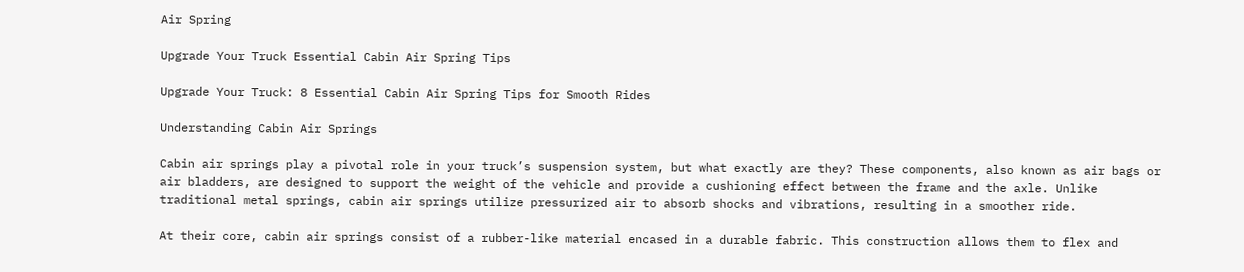Air Spring

Upgrade Your Truck Essential Cabin Air Spring Tips

Upgrade Your Truck: 8 Essential Cabin Air Spring Tips for Smooth Rides

Understanding Cabin Air Springs

Cabin air springs play a pivotal role in your truck’s suspension system, but what exactly are they? These components, also known as air bags or air bladders, are designed to support the weight of the vehicle and provide a cushioning effect between the frame and the axle. Unlike traditional metal springs, cabin air springs utilize pressurized air to absorb shocks and vibrations, resulting in a smoother ride.

At their core, cabin air springs consist of a rubber-like material encased in a durable fabric. This construction allows them to flex and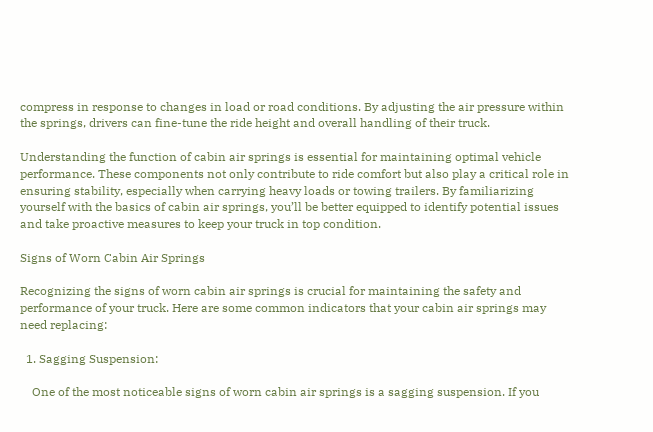compress in response to changes in load or road conditions. By adjusting the air pressure within the springs, drivers can fine-tune the ride height and overall handling of their truck.

Understanding the function of cabin air springs is essential for maintaining optimal vehicle performance. These components not only contribute to ride comfort but also play a critical role in ensuring stability, especially when carrying heavy loads or towing trailers. By familiarizing yourself with the basics of cabin air springs, you’ll be better equipped to identify potential issues and take proactive measures to keep your truck in top condition.

Signs of Worn Cabin Air Springs

Recognizing the signs of worn cabin air springs is crucial for maintaining the safety and performance of your truck. Here are some common indicators that your cabin air springs may need replacing:

  1. Sagging Suspension:

    One of the most noticeable signs of worn cabin air springs is a sagging suspension. If you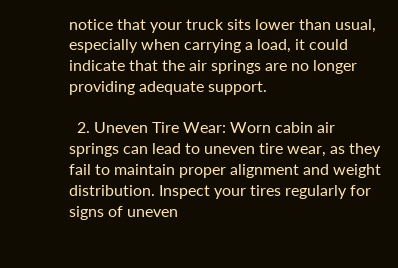notice that your truck sits lower than usual, especially when carrying a load, it could indicate that the air springs are no longer providing adequate support.

  2. Uneven Tire Wear: Worn cabin air springs can lead to uneven tire wear, as they fail to maintain proper alignment and weight distribution. Inspect your tires regularly for signs of uneven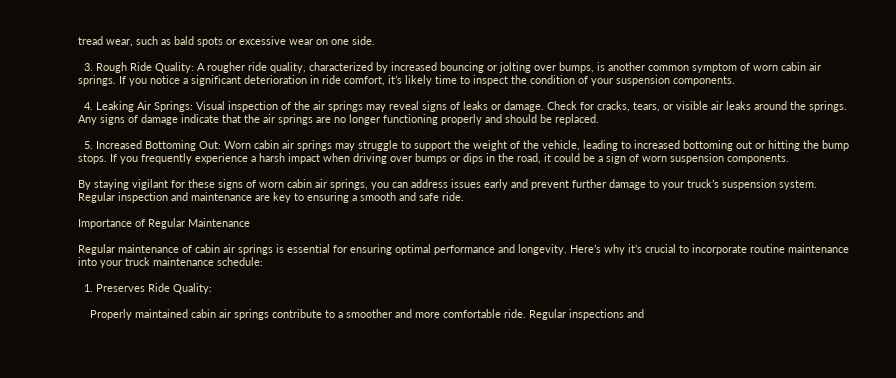tread wear, such as bald spots or excessive wear on one side.

  3. Rough Ride Quality: A rougher ride quality, characterized by increased bouncing or jolting over bumps, is another common symptom of worn cabin air springs. If you notice a significant deterioration in ride comfort, it’s likely time to inspect the condition of your suspension components.

  4. Leaking Air Springs: Visual inspection of the air springs may reveal signs of leaks or damage. Check for cracks, tears, or visible air leaks around the springs. Any signs of damage indicate that the air springs are no longer functioning properly and should be replaced.

  5. Increased Bottoming Out: Worn cabin air springs may struggle to support the weight of the vehicle, leading to increased bottoming out or hitting the bump stops. If you frequently experience a harsh impact when driving over bumps or dips in the road, it could be a sign of worn suspension components.

By staying vigilant for these signs of worn cabin air springs, you can address issues early and prevent further damage to your truck’s suspension system. Regular inspection and maintenance are key to ensuring a smooth and safe ride.

Importance of Regular Maintenance

Regular maintenance of cabin air springs is essential for ensuring optimal performance and longevity. Here’s why it’s crucial to incorporate routine maintenance into your truck maintenance schedule:

  1. Preserves Ride Quality:

    Properly maintained cabin air springs contribute to a smoother and more comfortable ride. Regular inspections and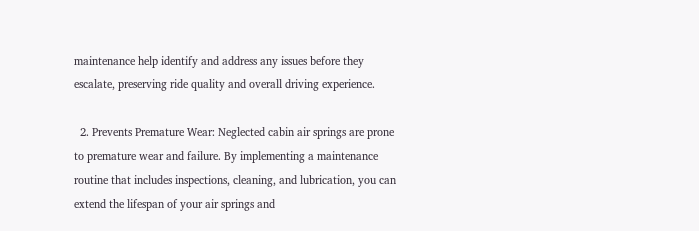maintenance help identify and address any issues before they escalate, preserving ride quality and overall driving experience.

  2. Prevents Premature Wear: Neglected cabin air springs are prone to premature wear and failure. By implementing a maintenance routine that includes inspections, cleaning, and lubrication, you can extend the lifespan of your air springs and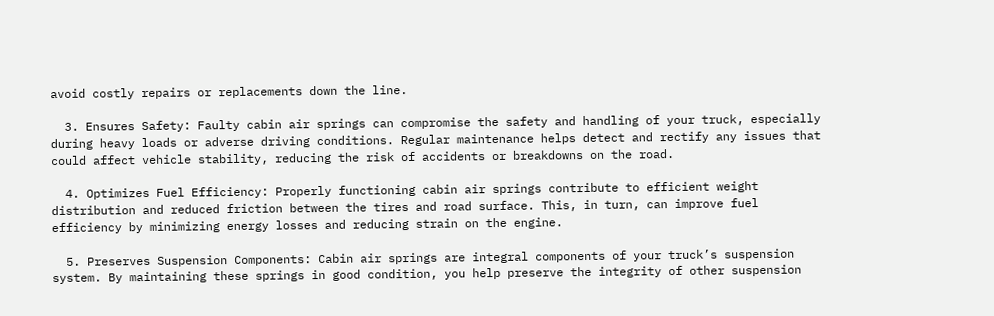avoid costly repairs or replacements down the line.

  3. Ensures Safety: Faulty cabin air springs can compromise the safety and handling of your truck, especially during heavy loads or adverse driving conditions. Regular maintenance helps detect and rectify any issues that could affect vehicle stability, reducing the risk of accidents or breakdowns on the road.

  4. Optimizes Fuel Efficiency: Properly functioning cabin air springs contribute to efficient weight distribution and reduced friction between the tires and road surface. This, in turn, can improve fuel efficiency by minimizing energy losses and reducing strain on the engine.

  5. Preserves Suspension Components: Cabin air springs are integral components of your truck’s suspension system. By maintaining these springs in good condition, you help preserve the integrity of other suspension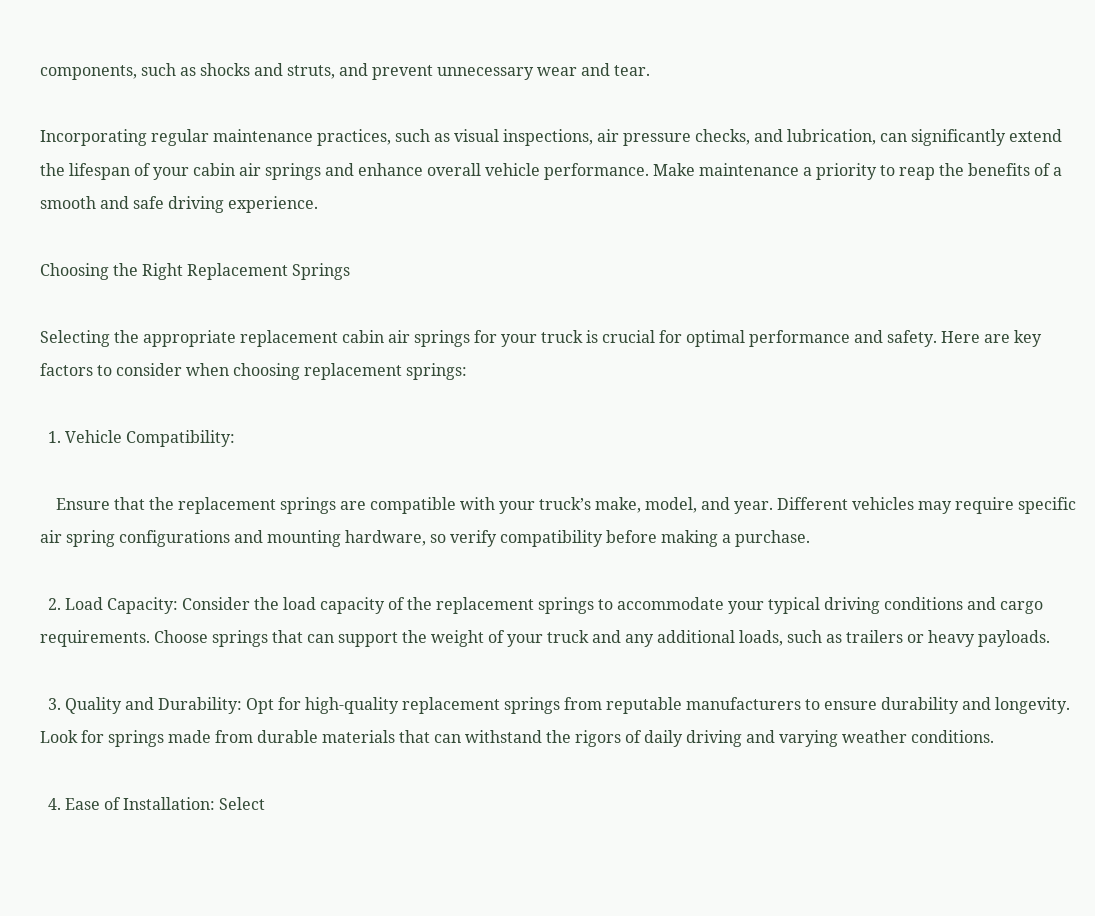components, such as shocks and struts, and prevent unnecessary wear and tear.

Incorporating regular maintenance practices, such as visual inspections, air pressure checks, and lubrication, can significantly extend the lifespan of your cabin air springs and enhance overall vehicle performance. Make maintenance a priority to reap the benefits of a smooth and safe driving experience.

Choosing the Right Replacement Springs

Selecting the appropriate replacement cabin air springs for your truck is crucial for optimal performance and safety. Here are key factors to consider when choosing replacement springs:

  1. Vehicle Compatibility:

    Ensure that the replacement springs are compatible with your truck’s make, model, and year. Different vehicles may require specific air spring configurations and mounting hardware, so verify compatibility before making a purchase.

  2. Load Capacity: Consider the load capacity of the replacement springs to accommodate your typical driving conditions and cargo requirements. Choose springs that can support the weight of your truck and any additional loads, such as trailers or heavy payloads.

  3. Quality and Durability: Opt for high-quality replacement springs from reputable manufacturers to ensure durability and longevity. Look for springs made from durable materials that can withstand the rigors of daily driving and varying weather conditions.

  4. Ease of Installation: Select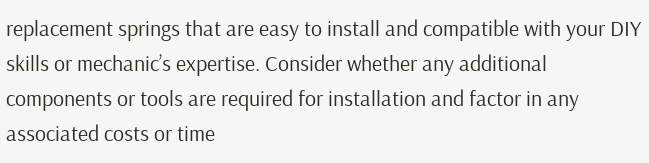replacement springs that are easy to install and compatible with your DIY skills or mechanic’s expertise. Consider whether any additional components or tools are required for installation and factor in any associated costs or time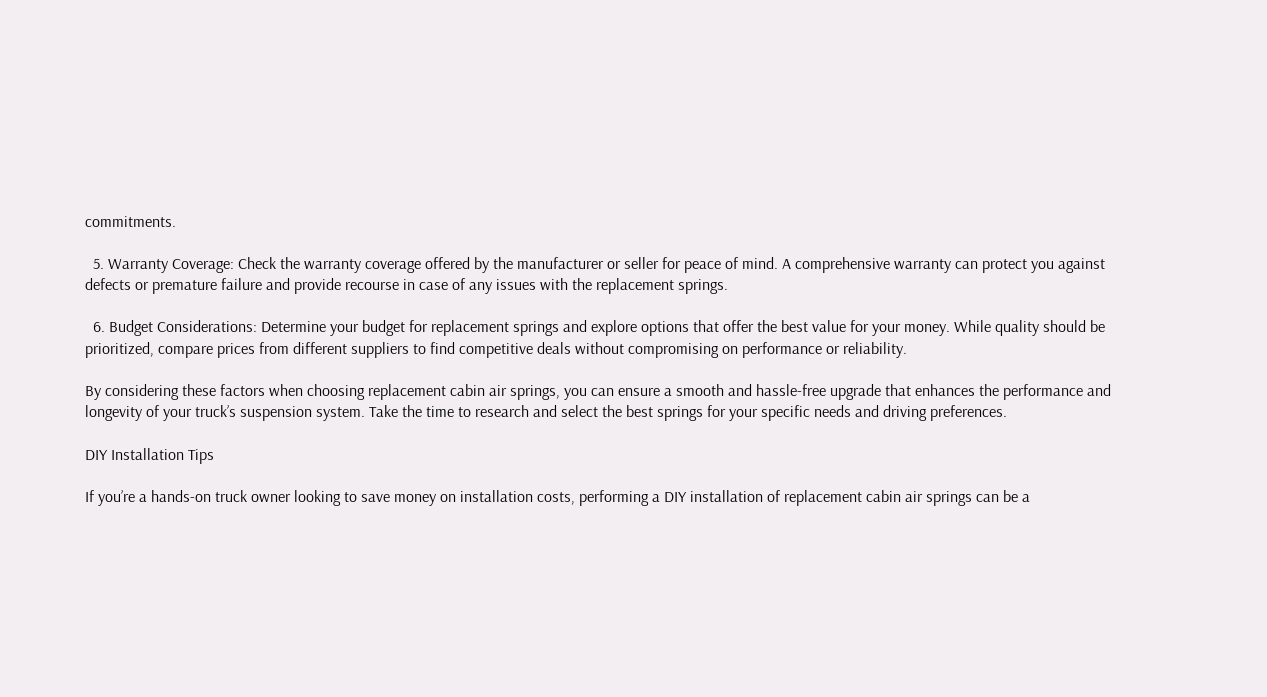commitments.

  5. Warranty Coverage: Check the warranty coverage offered by the manufacturer or seller for peace of mind. A comprehensive warranty can protect you against defects or premature failure and provide recourse in case of any issues with the replacement springs.

  6. Budget Considerations: Determine your budget for replacement springs and explore options that offer the best value for your money. While quality should be prioritized, compare prices from different suppliers to find competitive deals without compromising on performance or reliability.

By considering these factors when choosing replacement cabin air springs, you can ensure a smooth and hassle-free upgrade that enhances the performance and longevity of your truck’s suspension system. Take the time to research and select the best springs for your specific needs and driving preferences.

DIY Installation Tips

If you’re a hands-on truck owner looking to save money on installation costs, performing a DIY installation of replacement cabin air springs can be a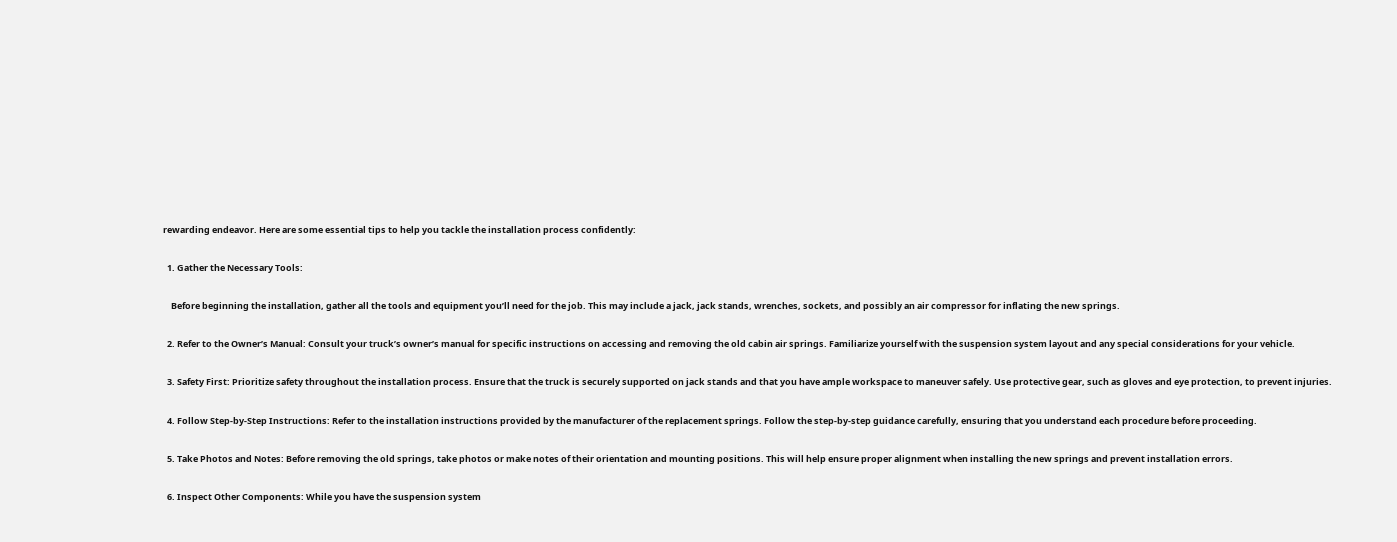rewarding endeavor. Here are some essential tips to help you tackle the installation process confidently:

  1. Gather the Necessary Tools:

    Before beginning the installation, gather all the tools and equipment you’ll need for the job. This may include a jack, jack stands, wrenches, sockets, and possibly an air compressor for inflating the new springs.

  2. Refer to the Owner’s Manual: Consult your truck’s owner’s manual for specific instructions on accessing and removing the old cabin air springs. Familiarize yourself with the suspension system layout and any special considerations for your vehicle.

  3. Safety First: Prioritize safety throughout the installation process. Ensure that the truck is securely supported on jack stands and that you have ample workspace to maneuver safely. Use protective gear, such as gloves and eye protection, to prevent injuries.

  4. Follow Step-by-Step Instructions: Refer to the installation instructions provided by the manufacturer of the replacement springs. Follow the step-by-step guidance carefully, ensuring that you understand each procedure before proceeding.

  5. Take Photos and Notes: Before removing the old springs, take photos or make notes of their orientation and mounting positions. This will help ensure proper alignment when installing the new springs and prevent installation errors.

  6. Inspect Other Components: While you have the suspension system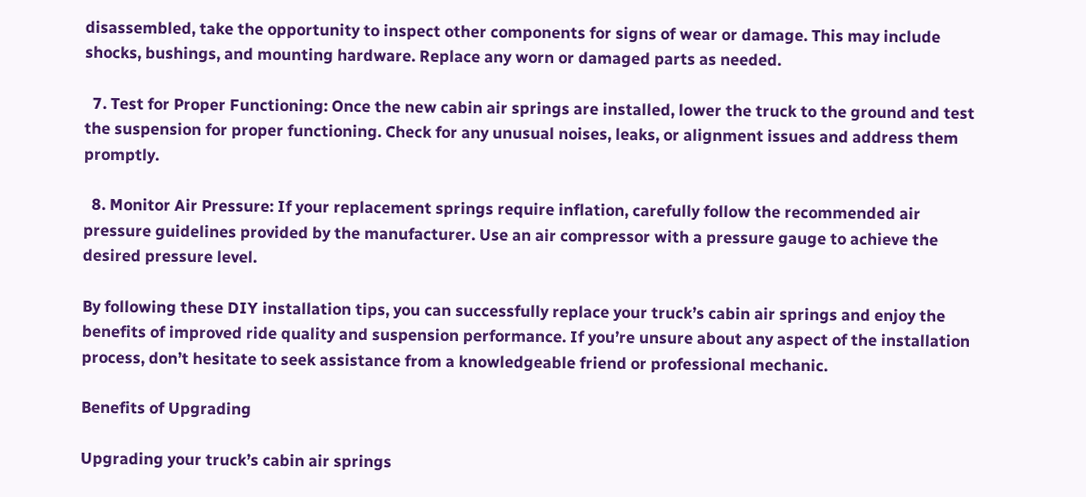disassembled, take the opportunity to inspect other components for signs of wear or damage. This may include shocks, bushings, and mounting hardware. Replace any worn or damaged parts as needed.

  7. Test for Proper Functioning: Once the new cabin air springs are installed, lower the truck to the ground and test the suspension for proper functioning. Check for any unusual noises, leaks, or alignment issues and address them promptly.

  8. Monitor Air Pressure: If your replacement springs require inflation, carefully follow the recommended air pressure guidelines provided by the manufacturer. Use an air compressor with a pressure gauge to achieve the desired pressure level.

By following these DIY installation tips, you can successfully replace your truck’s cabin air springs and enjoy the benefits of improved ride quality and suspension performance. If you’re unsure about any aspect of the installation process, don’t hesitate to seek assistance from a knowledgeable friend or professional mechanic.

Benefits of Upgrading

Upgrading your truck’s cabin air springs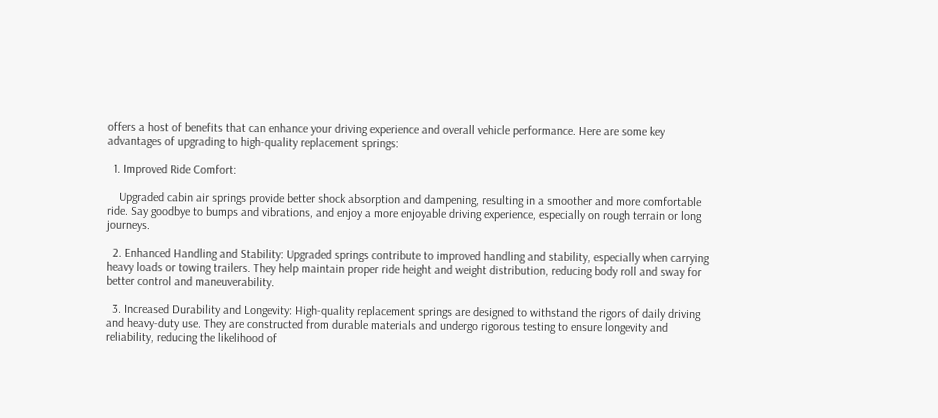offers a host of benefits that can enhance your driving experience and overall vehicle performance. Here are some key advantages of upgrading to high-quality replacement springs:

  1. Improved Ride Comfort:

    Upgraded cabin air springs provide better shock absorption and dampening, resulting in a smoother and more comfortable ride. Say goodbye to bumps and vibrations, and enjoy a more enjoyable driving experience, especially on rough terrain or long journeys.

  2. Enhanced Handling and Stability: Upgraded springs contribute to improved handling and stability, especially when carrying heavy loads or towing trailers. They help maintain proper ride height and weight distribution, reducing body roll and sway for better control and maneuverability.

  3. Increased Durability and Longevity: High-quality replacement springs are designed to withstand the rigors of daily driving and heavy-duty use. They are constructed from durable materials and undergo rigorous testing to ensure longevity and reliability, reducing the likelihood of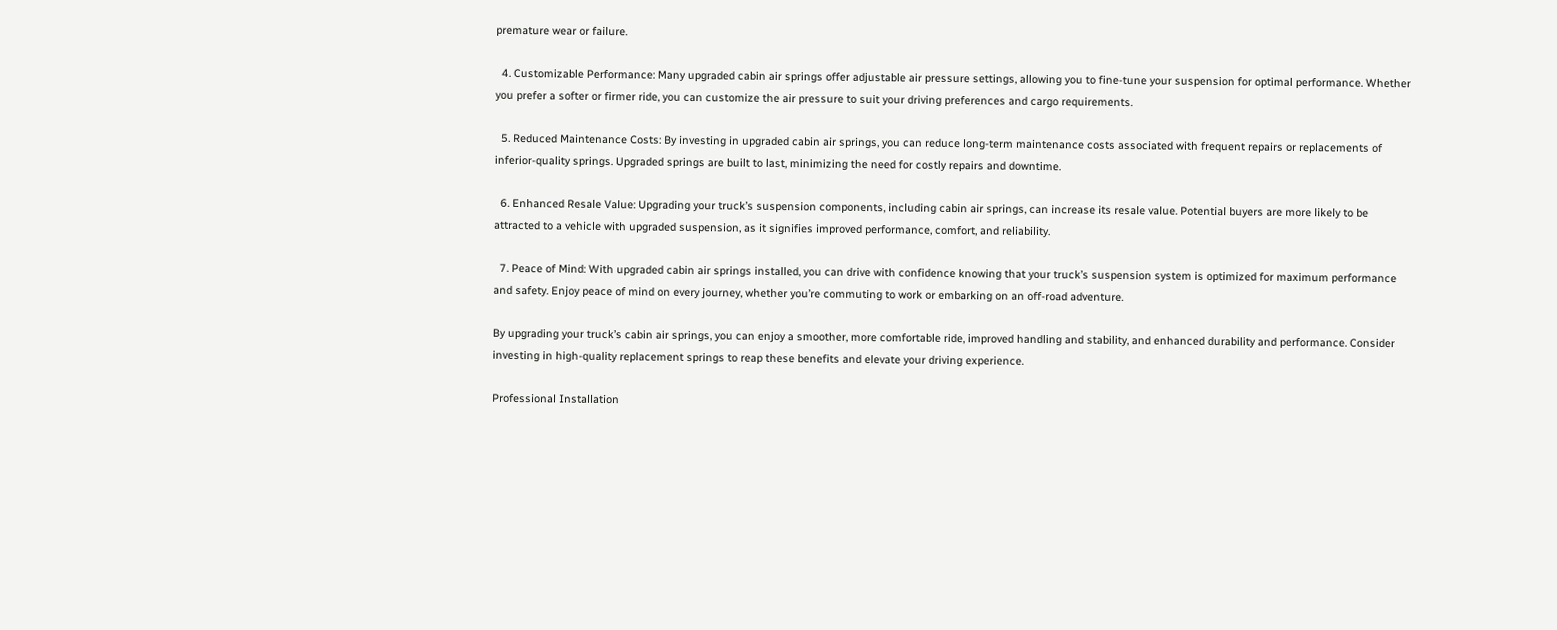premature wear or failure.

  4. Customizable Performance: Many upgraded cabin air springs offer adjustable air pressure settings, allowing you to fine-tune your suspension for optimal performance. Whether you prefer a softer or firmer ride, you can customize the air pressure to suit your driving preferences and cargo requirements.

  5. Reduced Maintenance Costs: By investing in upgraded cabin air springs, you can reduce long-term maintenance costs associated with frequent repairs or replacements of inferior-quality springs. Upgraded springs are built to last, minimizing the need for costly repairs and downtime.

  6. Enhanced Resale Value: Upgrading your truck’s suspension components, including cabin air springs, can increase its resale value. Potential buyers are more likely to be attracted to a vehicle with upgraded suspension, as it signifies improved performance, comfort, and reliability.

  7. Peace of Mind: With upgraded cabin air springs installed, you can drive with confidence knowing that your truck’s suspension system is optimized for maximum performance and safety. Enjoy peace of mind on every journey, whether you’re commuting to work or embarking on an off-road adventure.

By upgrading your truck’s cabin air springs, you can enjoy a smoother, more comfortable ride, improved handling and stability, and enhanced durability and performance. Consider investing in high-quality replacement springs to reap these benefits and elevate your driving experience.

Professional Installation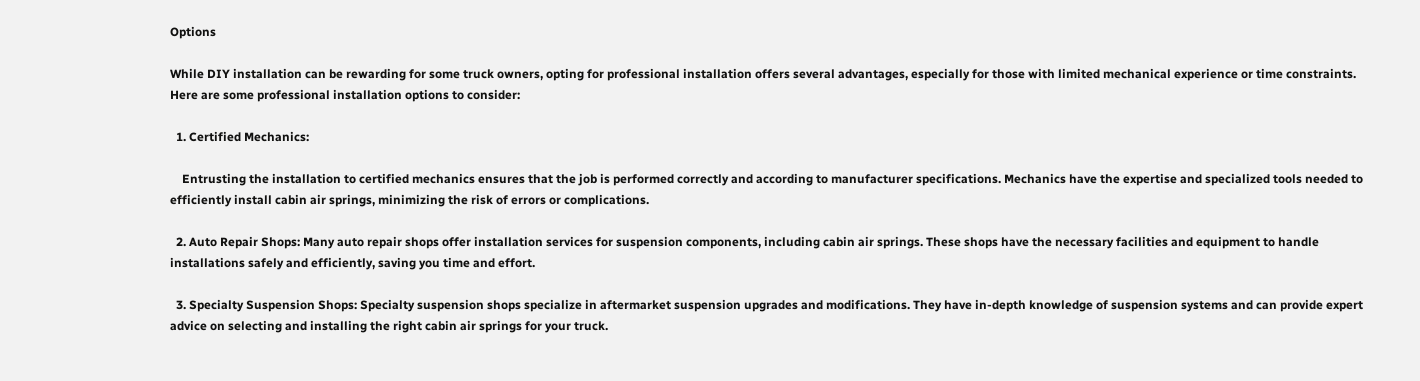Options

While DIY installation can be rewarding for some truck owners, opting for professional installation offers several advantages, especially for those with limited mechanical experience or time constraints. Here are some professional installation options to consider:

  1. Certified Mechanics:

    Entrusting the installation to certified mechanics ensures that the job is performed correctly and according to manufacturer specifications. Mechanics have the expertise and specialized tools needed to efficiently install cabin air springs, minimizing the risk of errors or complications.

  2. Auto Repair Shops: Many auto repair shops offer installation services for suspension components, including cabin air springs. These shops have the necessary facilities and equipment to handle installations safely and efficiently, saving you time and effort.

  3. Specialty Suspension Shops: Specialty suspension shops specialize in aftermarket suspension upgrades and modifications. They have in-depth knowledge of suspension systems and can provide expert advice on selecting and installing the right cabin air springs for your truck.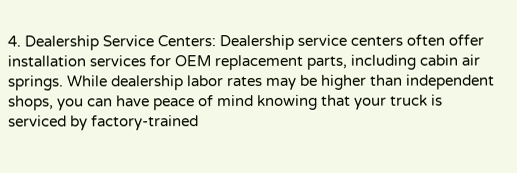4. Dealership Service Centers: Dealership service centers often offer installation services for OEM replacement parts, including cabin air springs. While dealership labor rates may be higher than independent shops, you can have peace of mind knowing that your truck is serviced by factory-trained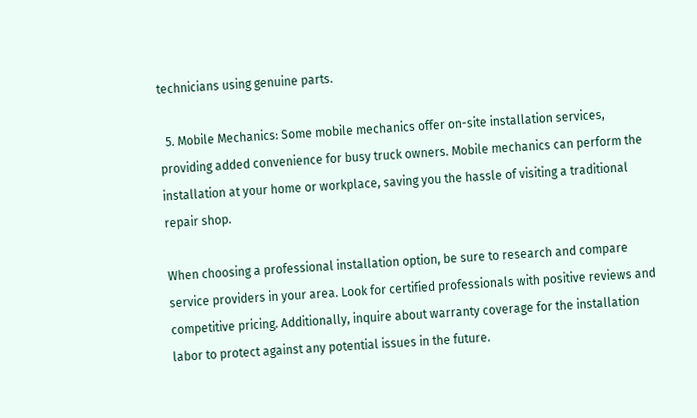technicians using genuine parts.

  5. Mobile Mechanics: Some mobile mechanics offer on-site installation services, providing added convenience for busy truck owners. Mobile mechanics can perform the installation at your home or workplace, saving you the hassle of visiting a traditional repair shop.

When choosing a professional installation option, be sure to research and compare service providers in your area. Look for certified professionals with positive reviews and competitive pricing. Additionally, inquire about warranty coverage for the installation labor to protect against any potential issues in the future.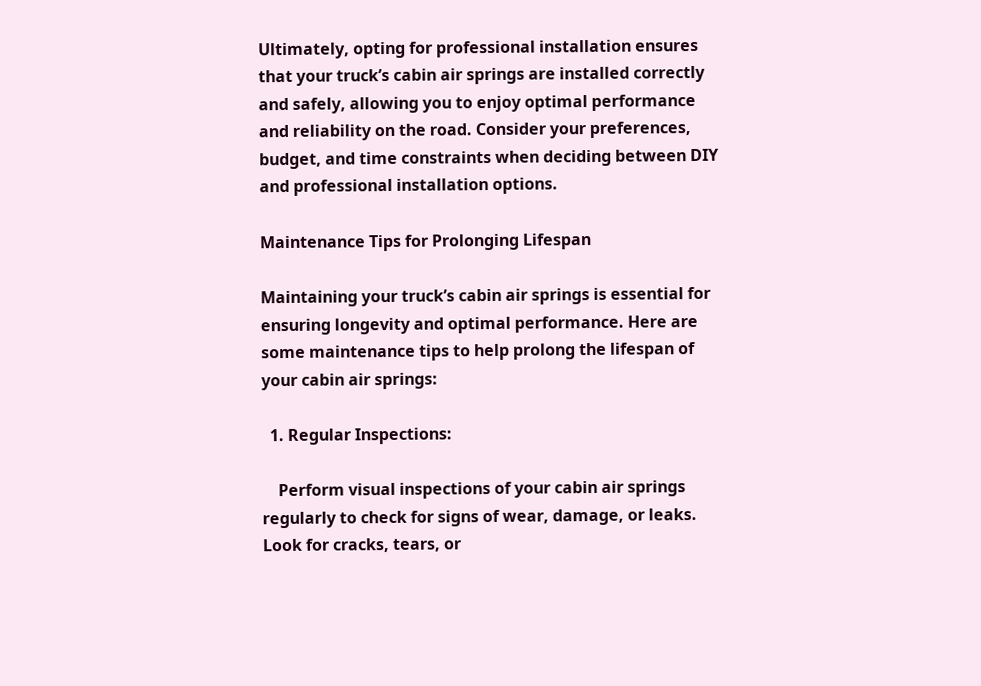Ultimately, opting for professional installation ensures that your truck’s cabin air springs are installed correctly and safely, allowing you to enjoy optimal performance and reliability on the road. Consider your preferences, budget, and time constraints when deciding between DIY and professional installation options.

Maintenance Tips for Prolonging Lifespan

Maintaining your truck’s cabin air springs is essential for ensuring longevity and optimal performance. Here are some maintenance tips to help prolong the lifespan of your cabin air springs:

  1. Regular Inspections:

    Perform visual inspections of your cabin air springs regularly to check for signs of wear, damage, or leaks. Look for cracks, tears, or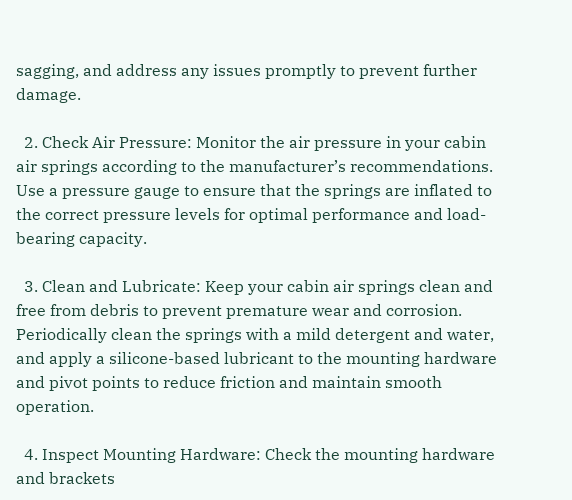sagging, and address any issues promptly to prevent further damage.

  2. Check Air Pressure: Monitor the air pressure in your cabin air springs according to the manufacturer’s recommendations. Use a pressure gauge to ensure that the springs are inflated to the correct pressure levels for optimal performance and load-bearing capacity.

  3. Clean and Lubricate: Keep your cabin air springs clean and free from debris to prevent premature wear and corrosion. Periodically clean the springs with a mild detergent and water, and apply a silicone-based lubricant to the mounting hardware and pivot points to reduce friction and maintain smooth operation.

  4. Inspect Mounting Hardware: Check the mounting hardware and brackets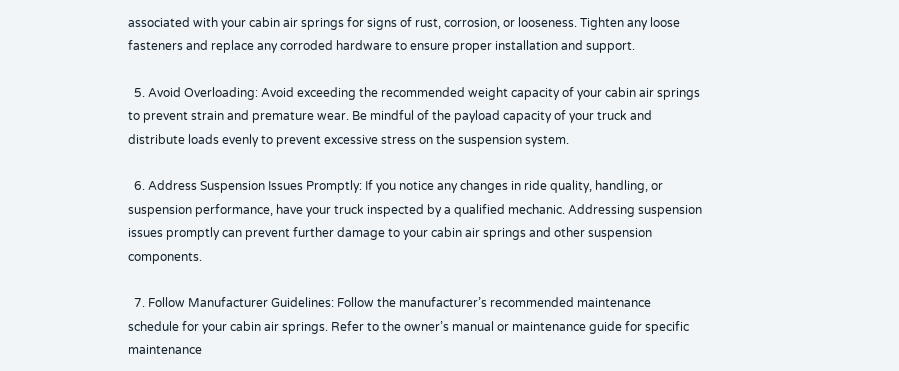associated with your cabin air springs for signs of rust, corrosion, or looseness. Tighten any loose fasteners and replace any corroded hardware to ensure proper installation and support.

  5. Avoid Overloading: Avoid exceeding the recommended weight capacity of your cabin air springs to prevent strain and premature wear. Be mindful of the payload capacity of your truck and distribute loads evenly to prevent excessive stress on the suspension system.

  6. Address Suspension Issues Promptly: If you notice any changes in ride quality, handling, or suspension performance, have your truck inspected by a qualified mechanic. Addressing suspension issues promptly can prevent further damage to your cabin air springs and other suspension components.

  7. Follow Manufacturer Guidelines: Follow the manufacturer’s recommended maintenance schedule for your cabin air springs. Refer to the owner’s manual or maintenance guide for specific maintenance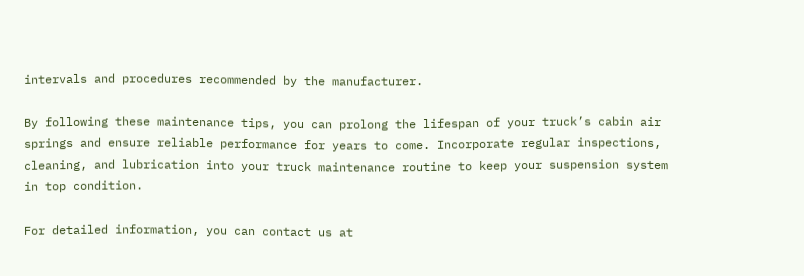intervals and procedures recommended by the manufacturer.

By following these maintenance tips, you can prolong the lifespan of your truck’s cabin air springs and ensure reliable performance for years to come. Incorporate regular inspections, cleaning, and lubrication into your truck maintenance routine to keep your suspension system in top condition.

For detailed information, you can contact us at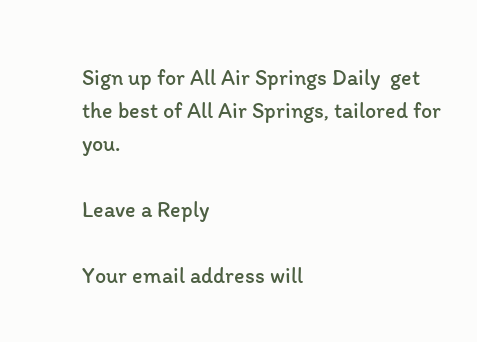Sign up for All Air Springs Daily  get the best of All Air Springs, tailored for you.

Leave a Reply

Your email address will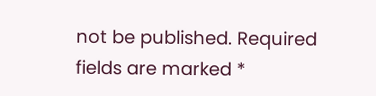not be published. Required fields are marked *